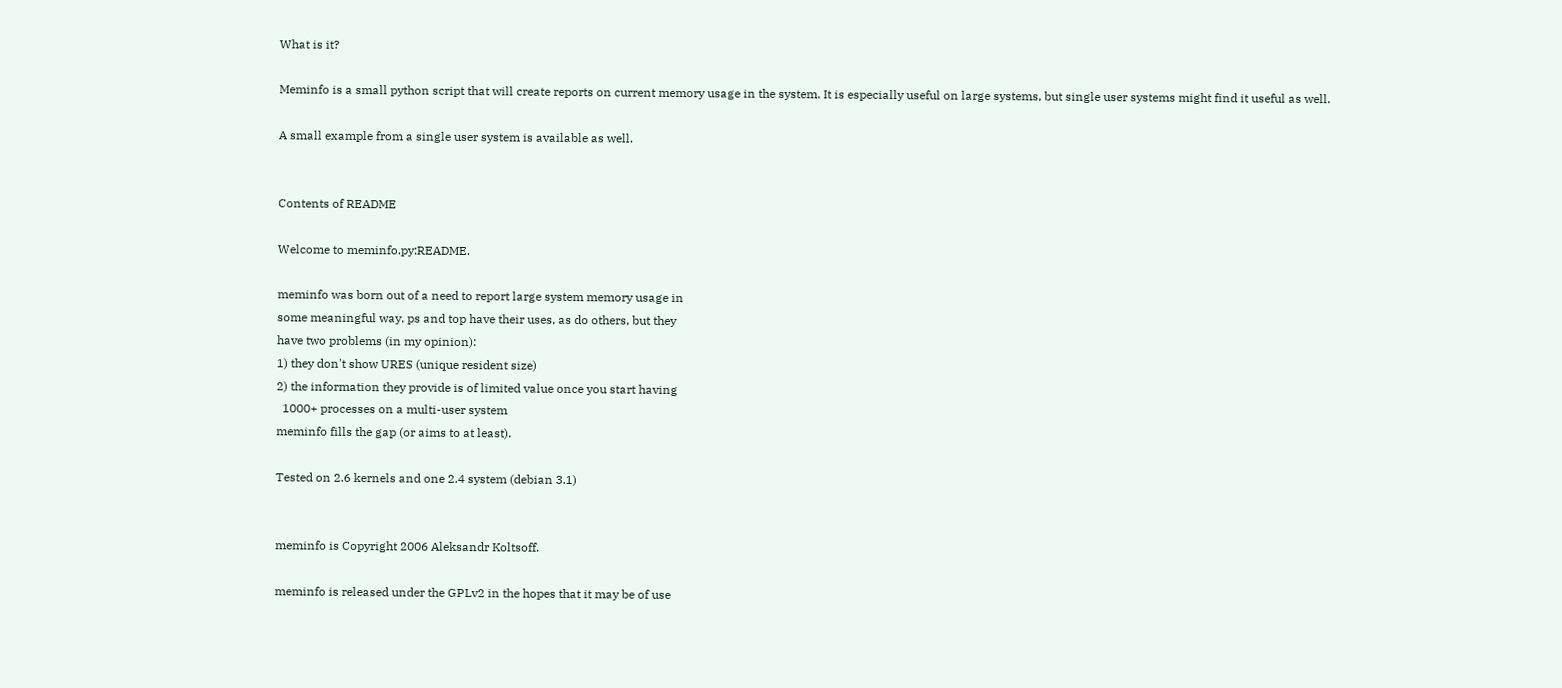What is it?

Meminfo is a small python script that will create reports on current memory usage in the system. It is especially useful on large systems, but single user systems might find it useful as well.

A small example from a single user system is available as well.


Contents of README

Welcome to meminfo.py:README.

meminfo was born out of a need to report large system memory usage in
some meaningful way. ps and top have their uses, as do others, but they
have two problems (in my opinion):
1) they don't show URES (unique resident size)
2) the information they provide is of limited value once you start having
  1000+ processes on a multi-user system
meminfo fills the gap (or aims to at least).

Tested on 2.6 kernels and one 2.4 system (debian 3.1)


meminfo is Copyright 2006 Aleksandr Koltsoff.

meminfo is released under the GPLv2 in the hopes that it may be of use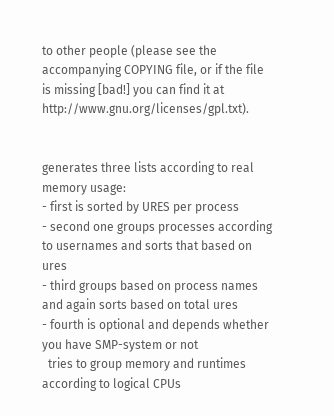to other people (please see the accompanying COPYING file, or if the file
is missing [bad!] you can find it at http://www.gnu.org/licenses/gpl.txt).


generates three lists according to real memory usage:
- first is sorted by URES per process
- second one groups processes according to usernames and sorts that based on ures
- third groups based on process names and again sorts based on total ures
- fourth is optional and depends whether you have SMP-system or not
  tries to group memory and runtimes according to logical CPUs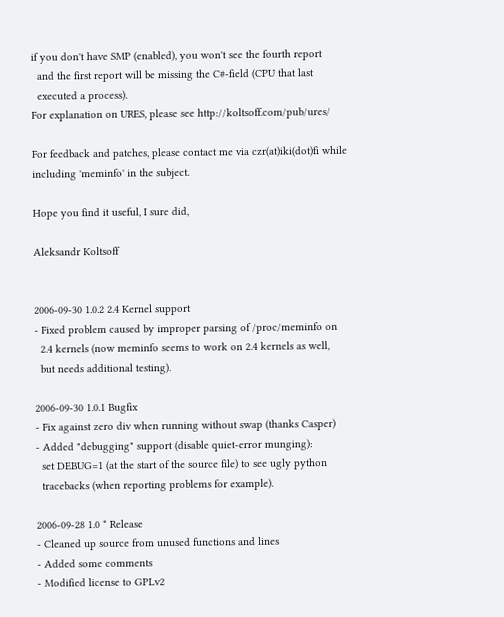if you don't have SMP (enabled), you won't see the fourth report
  and the first report will be missing the C#-field (CPU that last
  executed a process).
For explanation on URES, please see http://koltsoff.com/pub/ures/

For feedback and patches, please contact me via czr(at)iki(dot)fi while
including 'meminfo' in the subject.

Hope you find it useful, I sure did,

Aleksandr Koltsoff


2006-09-30 1.0.2 2.4 Kernel support
- Fixed problem caused by improper parsing of /proc/meminfo on
  2.4 kernels (now meminfo seems to work on 2.4 kernels as well,
  but needs additional testing).

2006-09-30 1.0.1 Bugfix
- Fix against zero div when running without swap (thanks Casper)
- Added "debugging" support (disable quiet-error munging):
  set DEBUG=1 (at the start of the source file) to see ugly python
  tracebacks (when reporting problems for example).

2006-09-28 1.0 * Release
- Cleaned up source from unused functions and lines
- Added some comments
- Modified license to GPLv2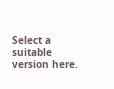Select a suitable version here.